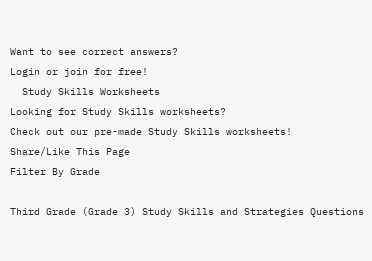Want to see correct answers?
Login or join for free!
  Study Skills Worksheets
Looking for Study Skills worksheets?
Check out our pre-made Study Skills worksheets!
Share/Like This Page
Filter By Grade

Third Grade (Grade 3) Study Skills and Strategies Questions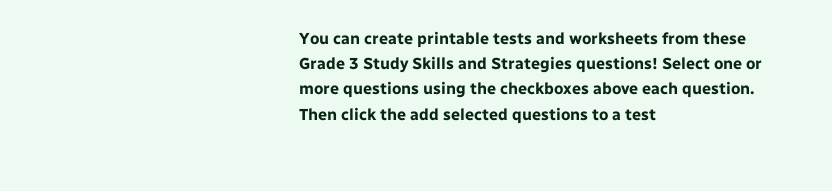You can create printable tests and worksheets from these Grade 3 Study Skills and Strategies questions! Select one or more questions using the checkboxes above each question. Then click the add selected questions to a test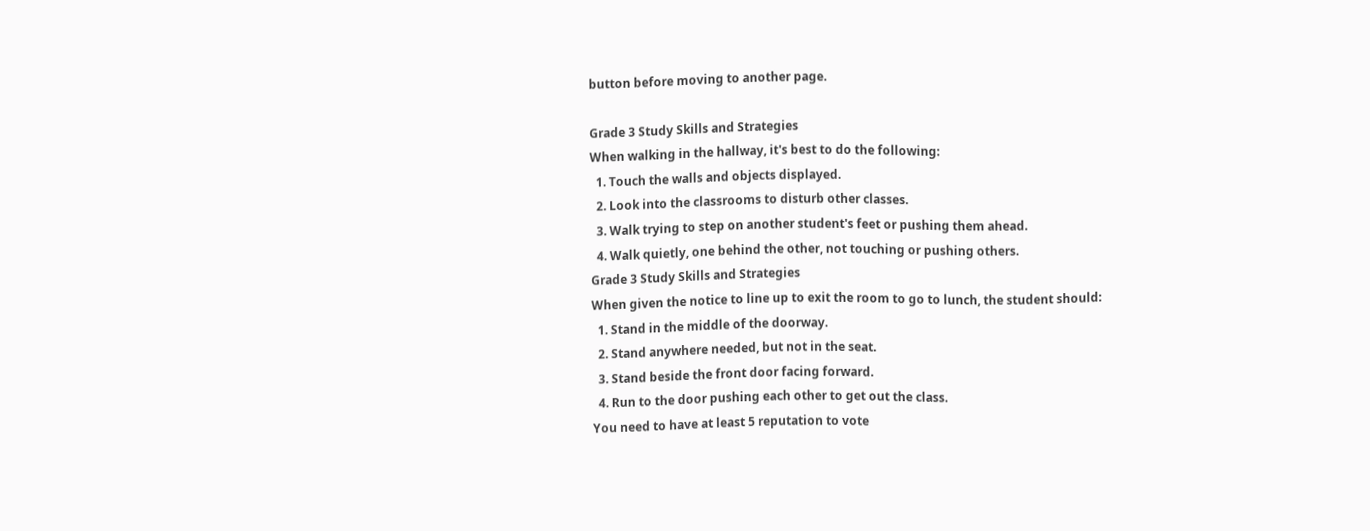button before moving to another page.

Grade 3 Study Skills and Strategies
When walking in the hallway, it's best to do the following:
  1. Touch the walls and objects displayed.
  2. Look into the classrooms to disturb other classes.
  3. Walk trying to step on another student's feet or pushing them ahead.
  4. Walk quietly, one behind the other, not touching or pushing others.
Grade 3 Study Skills and Strategies
When given the notice to line up to exit the room to go to lunch, the student should:
  1. Stand in the middle of the doorway.
  2. Stand anywhere needed, but not in the seat.
  3. Stand beside the front door facing forward.
  4. Run to the door pushing each other to get out the class.
You need to have at least 5 reputation to vote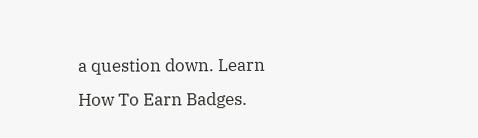a question down. Learn How To Earn Badges.